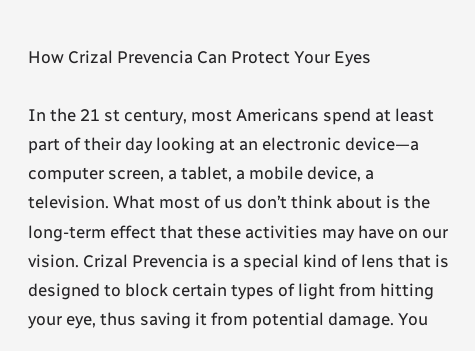How Crizal Prevencia Can Protect Your Eyes

In the 21 st century, most Americans spend at least part of their day looking at an electronic device—a computer screen, a tablet, a mobile device, a television. What most of us don’t think about is the long-term effect that these activities may have on our vision. Crizal Prevencia is a special kind of lens that is designed to block certain types of light from hitting your eye, thus saving it from potential damage. You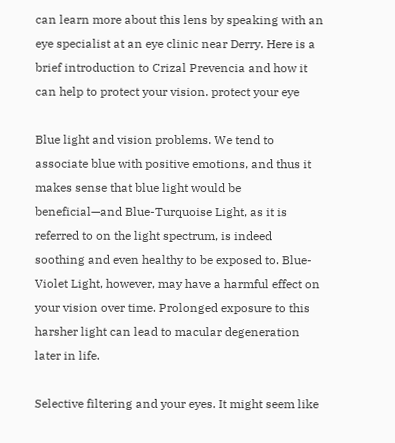can learn more about this lens by speaking with an eye specialist at an eye clinic near Derry. Here is a brief introduction to Crizal Prevencia and how it can help to protect your vision. protect your eye

Blue light and vision problems. We tend to associate blue with positive emotions, and thus it makes sense that blue light would be beneficial—and Blue-Turquoise Light, as it is referred to on the light spectrum, is indeed soothing and even healthy to be exposed to. Blue-Violet Light, however, may have a harmful effect on your vision over time. Prolonged exposure to this harsher light can lead to macular degeneration later in life.

Selective filtering and your eyes. It might seem like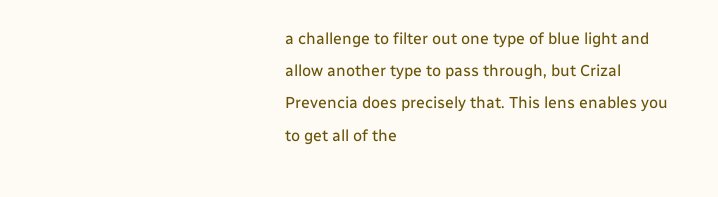a challenge to filter out one type of blue light and allow another type to pass through, but Crizal Prevencia does precisely that. This lens enables you to get all of the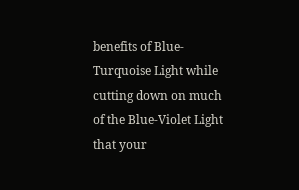benefits of Blue-Turquoise Light while cutting down on much of the Blue-Violet Light that your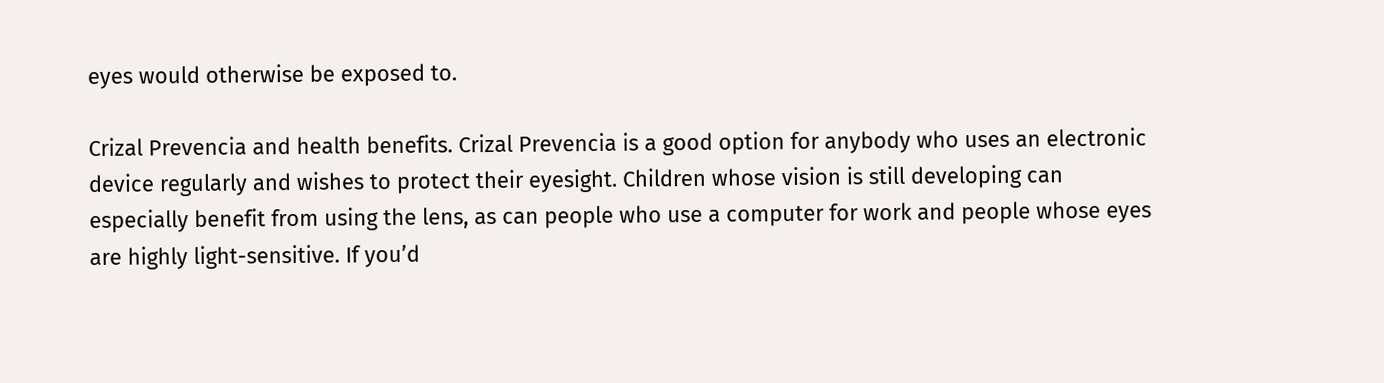eyes would otherwise be exposed to.

Crizal Prevencia and health benefits. Crizal Prevencia is a good option for anybody who uses an electronic device regularly and wishes to protect their eyesight. Children whose vision is still developing can especially benefit from using the lens, as can people who use a computer for work and people whose eyes are highly light-sensitive. If you’d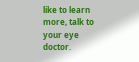like to learn more, talk to your eye doctor.